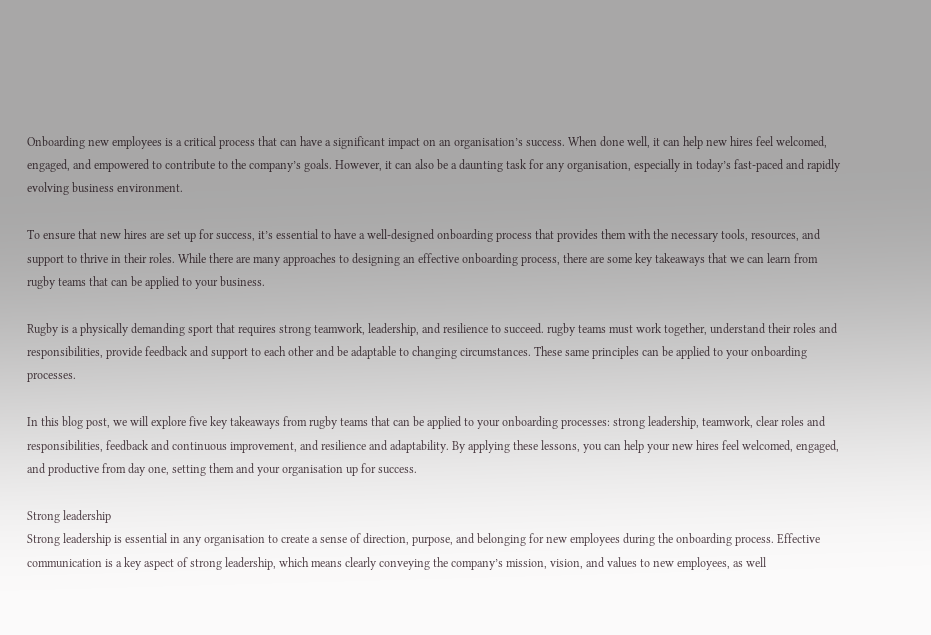Onboarding new employees is a critical process that can have a significant impact on an organisation’s success. When done well, it can help new hires feel welcomed, engaged, and empowered to contribute to the company’s goals. However, it can also be a daunting task for any organisation, especially in today’s fast-paced and rapidly evolving business environment.

To ensure that new hires are set up for success, it’s essential to have a well-designed onboarding process that provides them with the necessary tools, resources, and support to thrive in their roles. While there are many approaches to designing an effective onboarding process, there are some key takeaways that we can learn from rugby teams that can be applied to your business.

Rugby is a physically demanding sport that requires strong teamwork, leadership, and resilience to succeed. rugby teams must work together, understand their roles and responsibilities, provide feedback and support to each other and be adaptable to changing circumstances. These same principles can be applied to your onboarding processes.

In this blog post, we will explore five key takeaways from rugby teams that can be applied to your onboarding processes: strong leadership, teamwork, clear roles and responsibilities, feedback and continuous improvement, and resilience and adaptability. By applying these lessons, you can help your new hires feel welcomed, engaged, and productive from day one, setting them and your organisation up for success.

Strong leadership
Strong leadership is essential in any organisation to create a sense of direction, purpose, and belonging for new employees during the onboarding process. Effective communication is a key aspect of strong leadership, which means clearly conveying the company’s mission, vision, and values to new employees, as well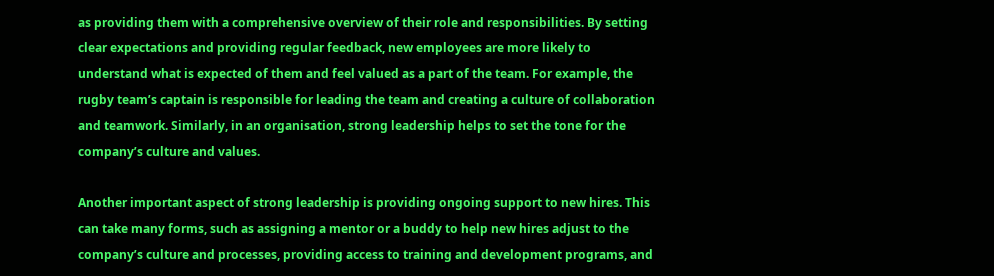as providing them with a comprehensive overview of their role and responsibilities. By setting clear expectations and providing regular feedback, new employees are more likely to understand what is expected of them and feel valued as a part of the team. For example, the rugby team’s captain is responsible for leading the team and creating a culture of collaboration and teamwork. Similarly, in an organisation, strong leadership helps to set the tone for the company’s culture and values.

Another important aspect of strong leadership is providing ongoing support to new hires. This can take many forms, such as assigning a mentor or a buddy to help new hires adjust to the company’s culture and processes, providing access to training and development programs, and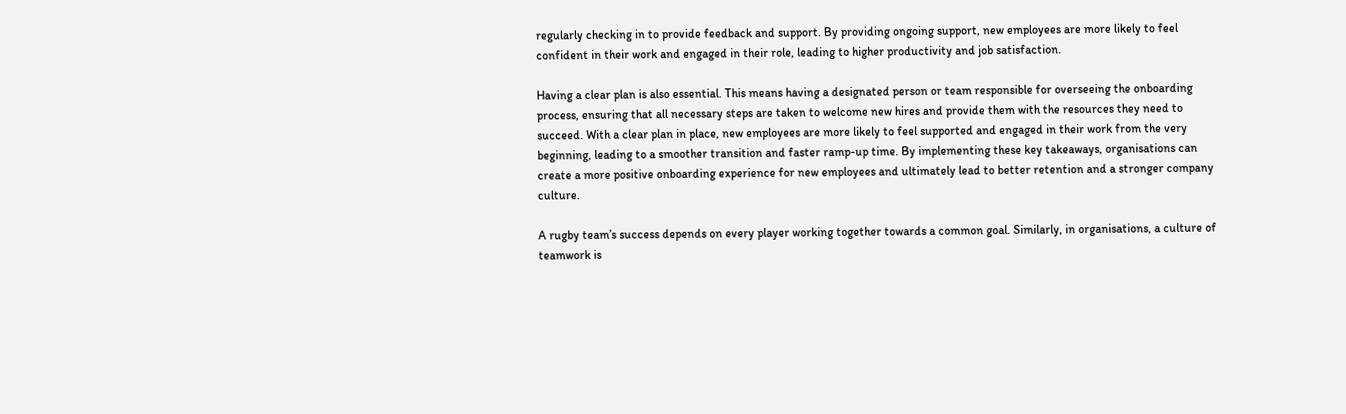regularly checking in to provide feedback and support. By providing ongoing support, new employees are more likely to feel confident in their work and engaged in their role, leading to higher productivity and job satisfaction.

Having a clear plan is also essential. This means having a designated person or team responsible for overseeing the onboarding process, ensuring that all necessary steps are taken to welcome new hires and provide them with the resources they need to succeed. With a clear plan in place, new employees are more likely to feel supported and engaged in their work from the very beginning, leading to a smoother transition and faster ramp-up time. By implementing these key takeaways, organisations can create a more positive onboarding experience for new employees and ultimately lead to better retention and a stronger company culture.

A rugby team’s success depends on every player working together towards a common goal. Similarly, in organisations, a culture of teamwork is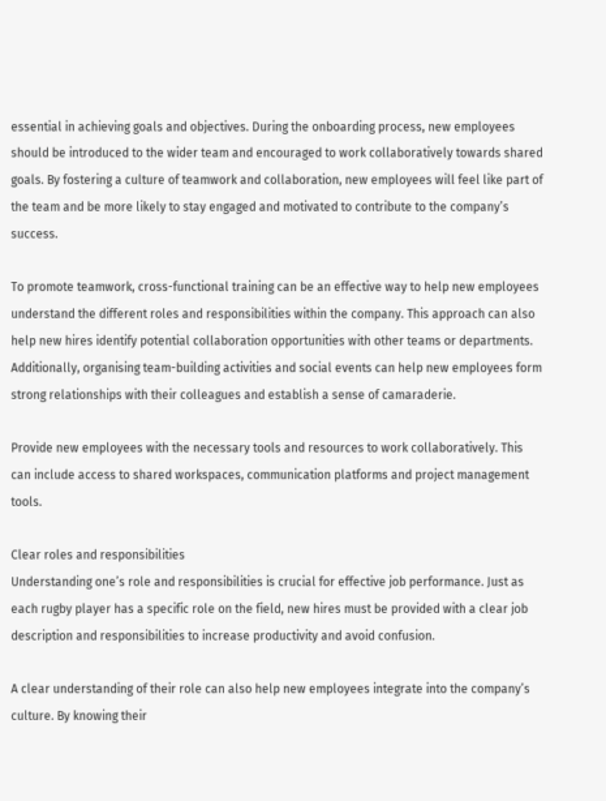essential in achieving goals and objectives. During the onboarding process, new employees should be introduced to the wider team and encouraged to work collaboratively towards shared goals. By fostering a culture of teamwork and collaboration, new employees will feel like part of the team and be more likely to stay engaged and motivated to contribute to the company’s success.

To promote teamwork, cross-functional training can be an effective way to help new employees understand the different roles and responsibilities within the company. This approach can also help new hires identify potential collaboration opportunities with other teams or departments. Additionally, organising team-building activities and social events can help new employees form strong relationships with their colleagues and establish a sense of camaraderie.

Provide new employees with the necessary tools and resources to work collaboratively. This can include access to shared workspaces, communication platforms and project management tools.

Clear roles and responsibilities
Understanding one’s role and responsibilities is crucial for effective job performance. Just as each rugby player has a specific role on the field, new hires must be provided with a clear job description and responsibilities to increase productivity and avoid confusion.

A clear understanding of their role can also help new employees integrate into the company’s culture. By knowing their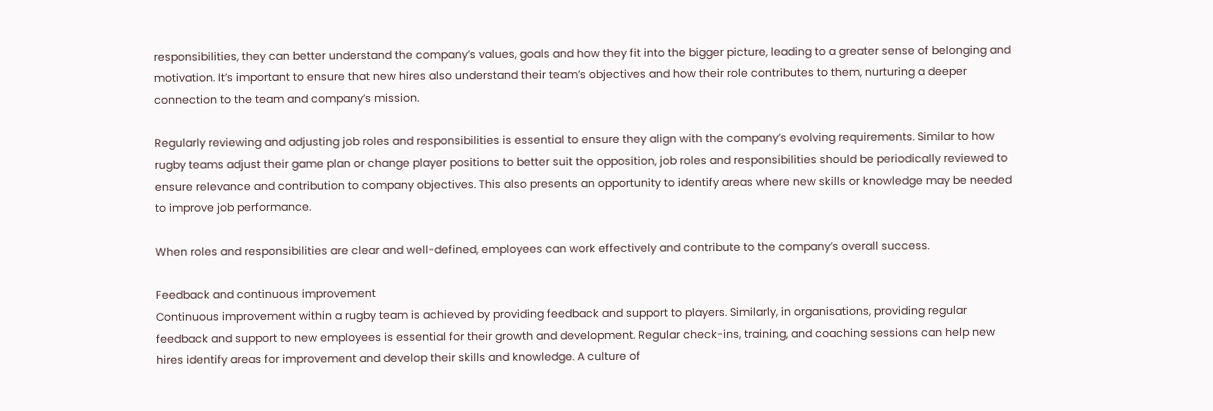responsibilities, they can better understand the company’s values, goals and how they fit into the bigger picture, leading to a greater sense of belonging and motivation. It’s important to ensure that new hires also understand their team’s objectives and how their role contributes to them, nurturing a deeper connection to the team and company’s mission.

Regularly reviewing and adjusting job roles and responsibilities is essential to ensure they align with the company’s evolving requirements. Similar to how rugby teams adjust their game plan or change player positions to better suit the opposition, job roles and responsibilities should be periodically reviewed to ensure relevance and contribution to company objectives. This also presents an opportunity to identify areas where new skills or knowledge may be needed to improve job performance.

When roles and responsibilities are clear and well-defined, employees can work effectively and contribute to the company’s overall success.

Feedback and continuous improvement
Continuous improvement within a rugby team is achieved by providing feedback and support to players. Similarly, in organisations, providing regular feedback and support to new employees is essential for their growth and development. Regular check-ins, training, and coaching sessions can help new hires identify areas for improvement and develop their skills and knowledge. A culture of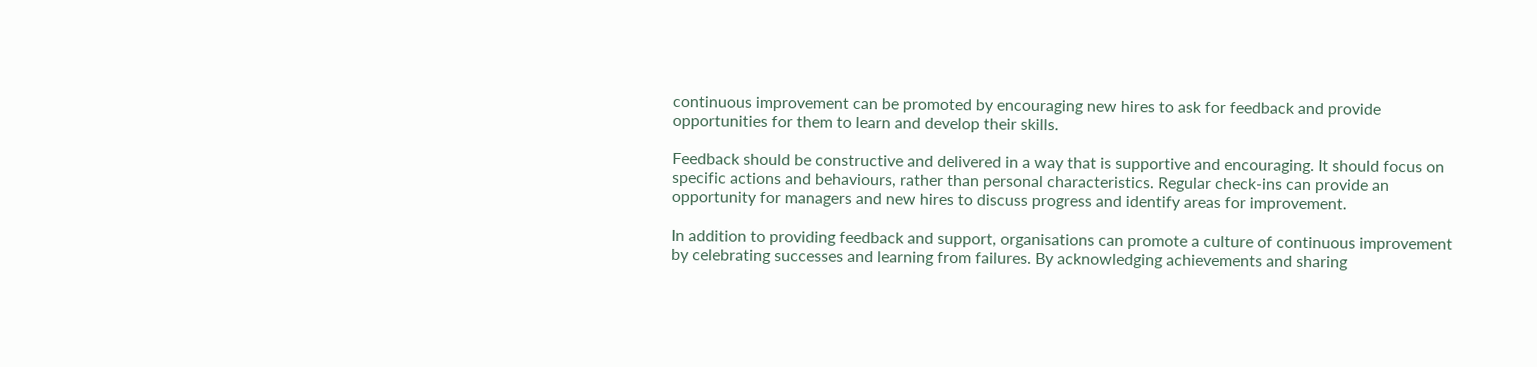continuous improvement can be promoted by encouraging new hires to ask for feedback and provide opportunities for them to learn and develop their skills.

Feedback should be constructive and delivered in a way that is supportive and encouraging. It should focus on specific actions and behaviours, rather than personal characteristics. Regular check-ins can provide an opportunity for managers and new hires to discuss progress and identify areas for improvement.

In addition to providing feedback and support, organisations can promote a culture of continuous improvement by celebrating successes and learning from failures. By acknowledging achievements and sharing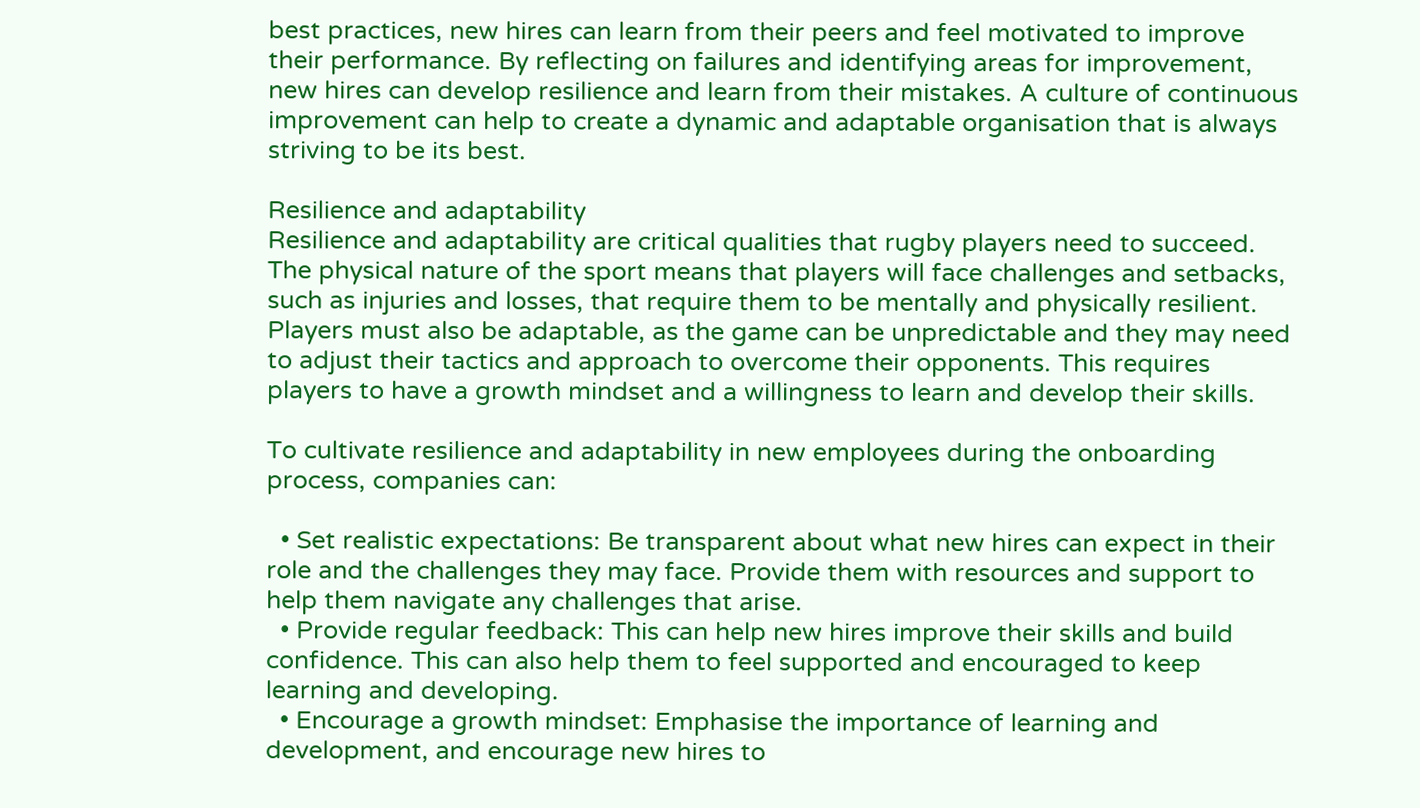best practices, new hires can learn from their peers and feel motivated to improve their performance. By reflecting on failures and identifying areas for improvement, new hires can develop resilience and learn from their mistakes. A culture of continuous improvement can help to create a dynamic and adaptable organisation that is always striving to be its best.

Resilience and adaptability
Resilience and adaptability are critical qualities that rugby players need to succeed. The physical nature of the sport means that players will face challenges and setbacks, such as injuries and losses, that require them to be mentally and physically resilient. Players must also be adaptable, as the game can be unpredictable and they may need to adjust their tactics and approach to overcome their opponents. This requires players to have a growth mindset and a willingness to learn and develop their skills.

To cultivate resilience and adaptability in new employees during the onboarding process, companies can:

  • Set realistic expectations: Be transparent about what new hires can expect in their role and the challenges they may face. Provide them with resources and support to help them navigate any challenges that arise.
  • Provide regular feedback: This can help new hires improve their skills and build confidence. This can also help them to feel supported and encouraged to keep learning and developing.
  • Encourage a growth mindset: Emphasise the importance of learning and development, and encourage new hires to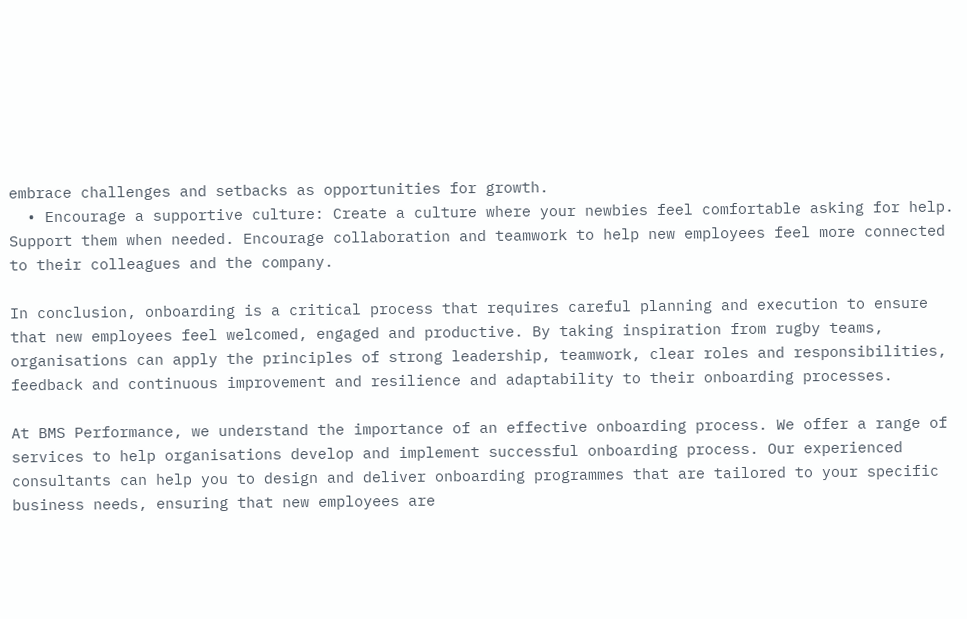embrace challenges and setbacks as opportunities for growth.
  • Encourage a supportive culture: Create a culture where your newbies feel comfortable asking for help. Support them when needed. Encourage collaboration and teamwork to help new employees feel more connected to their colleagues and the company.

In conclusion, onboarding is a critical process that requires careful planning and execution to ensure that new employees feel welcomed, engaged and productive. By taking inspiration from rugby teams, organisations can apply the principles of strong leadership, teamwork, clear roles and responsibilities, feedback and continuous improvement and resilience and adaptability to their onboarding processes.

At BMS Performance, we understand the importance of an effective onboarding process. We offer a range of services to help organisations develop and implement successful onboarding process. Our experienced consultants can help you to design and deliver onboarding programmes that are tailored to your specific business needs, ensuring that new employees are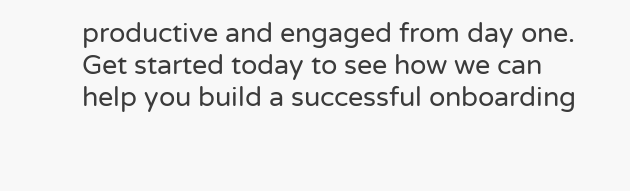productive and engaged from day one. Get started today to see how we can help you build a successful onboarding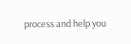process and help you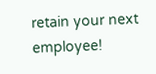retain your next employee!